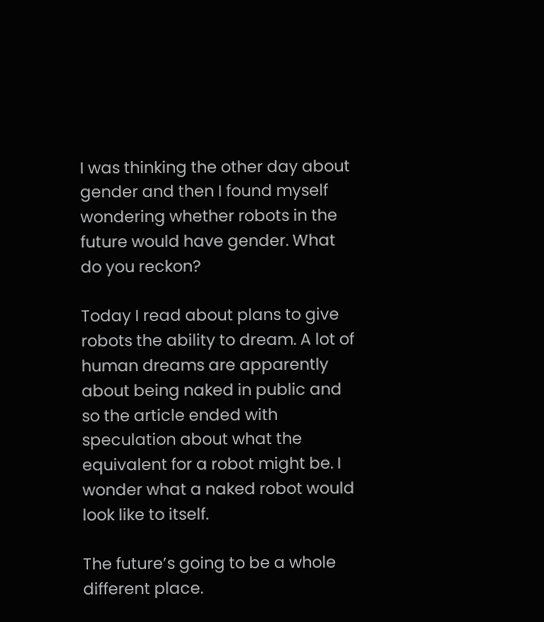I was thinking the other day about gender and then I found myself wondering whether robots in the future would have gender. What do you reckon?

Today I read about plans to give robots the ability to dream. A lot of human dreams are apparently about being naked in public and so the article ended with speculation about what the equivalent for a robot might be. I wonder what a naked robot would look like to itself.

The future’s going to be a whole different place.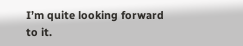I’m quite looking forward to it.